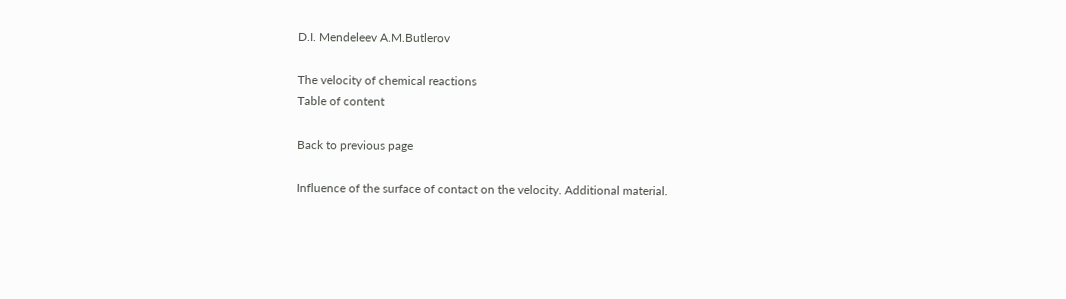D.I. Mendeleev A.M.Butlerov

The velocity of chemical reactions
Table of content

Back to previous page

Influence of the surface of contact on the velocity. Additional material.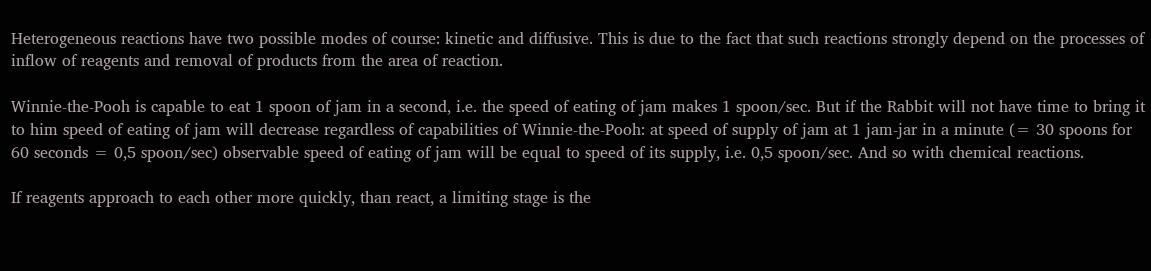Heterogeneous reactions have two possible modes of course: kinetic and diffusive. This is due to the fact that such reactions strongly depend on the processes of inflow of reagents and removal of products from the area of reaction.

Winnie-the-Pooh is capable to eat 1 spoon of jam in a second, i.e. the speed of eating of jam makes 1 spoon/sec. But if the Rabbit will not have time to bring it to him speed of eating of jam will decrease regardless of capabilities of Winnie-the-Pooh: at speed of supply of jam at 1 jam-jar in a minute (= 30 spoons for 60 seconds = 0,5 spoon/sec) observable speed of eating of jam will be equal to speed of its supply, i.e. 0,5 spoon/sec. And so with chemical reactions.

If reagents approach to each other more quickly, than react, a limiting stage is the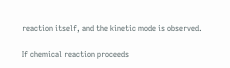reaction itself, and the kinetic mode is observed.

If chemical reaction proceeds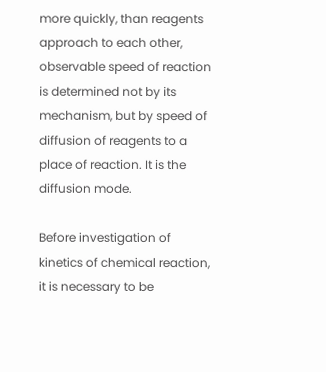more quickly, than reagents approach to each other, observable speed of reaction is determined not by its mechanism, but by speed of diffusion of reagents to a place of reaction. It is the diffusion mode.

Before investigation of kinetics of chemical reaction, it is necessary to be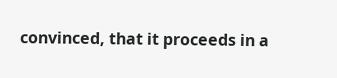convinced, that it proceeds in a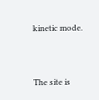kinetic mode.



The site is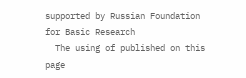supported by Russian Foundation for Basic Research
  The using of published on this page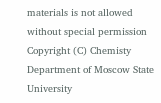materials is not allowed without special permission
Copyright (C) Chemisty Department of Moscow State University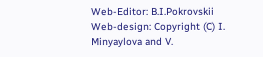Web-Editor: B.I.Pokrovskii
Web-design: Copyright (C) I. Minyaylova and V.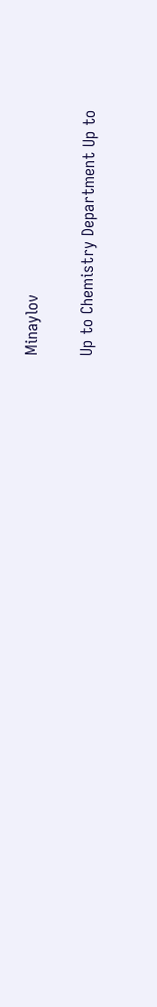Minaylov

Up to Chemistry Department Up to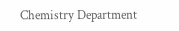Chemistry Department